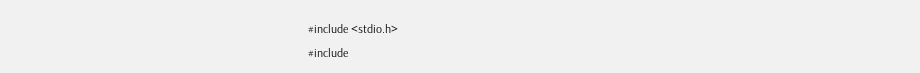#include <stdio.h>
#include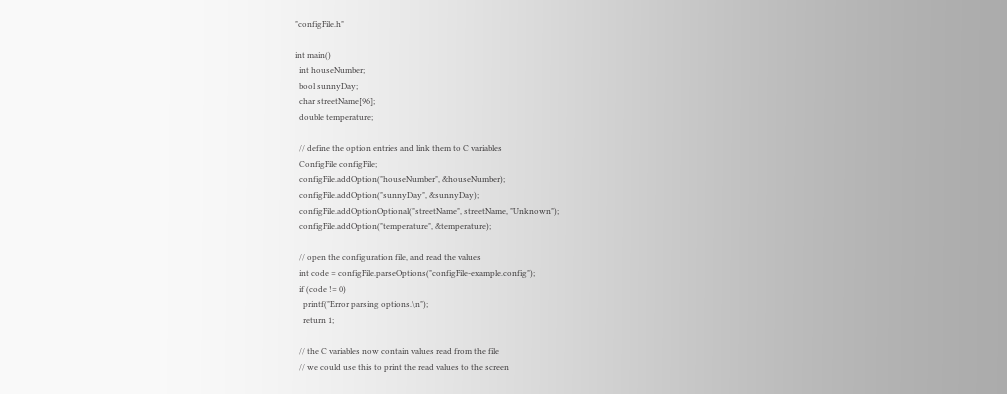"configFile.h"

int main()
  int houseNumber;
  bool sunnyDay;
  char streetName[96];
  double temperature;

  // define the option entries and link them to C variables
  ConfigFile configFile;
  configFile.addOption("houseNumber", &houseNumber);
  configFile.addOption("sunnyDay", &sunnyDay);
  configFile.addOptionOptional("streetName", streetName, "Unknown");
  configFile.addOption("temperature", &temperature);

  // open the configuration file, and read the values
  int code = configFile.parseOptions("configFile-example.config");
  if (code != 0)
    printf("Error parsing options.\n");
    return 1;

  // the C variables now contain values read from the file
  // we could use this to print the read values to the screen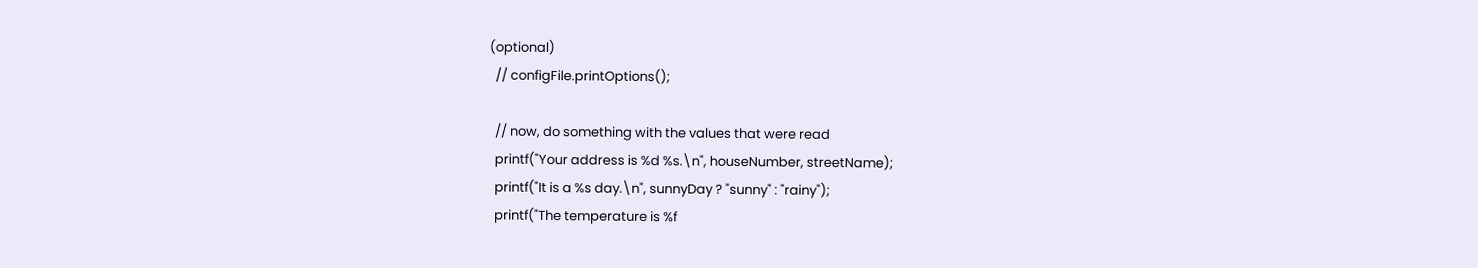(optional)
  // configFile.printOptions();

  // now, do something with the values that were read
  printf("Your address is %d %s.\n", houseNumber, streetName);
  printf("It is a %s day.\n", sunnyDay ? "sunny" : "rainy");
  printf("The temperature is %f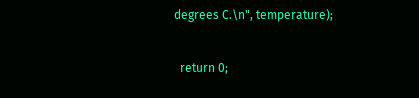degrees C.\n", temperature);

  return 0;